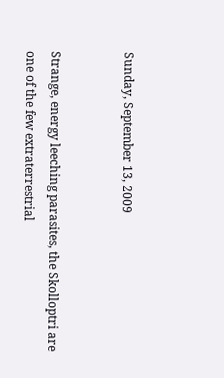Sunday, September 13, 2009


Strange, energy leeching parasites, the Skolloptri are one of the few extraterrestrial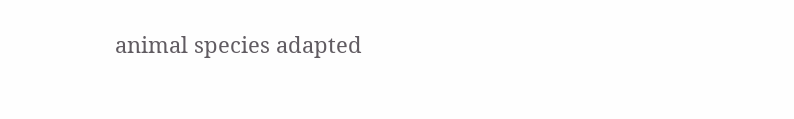animal species adapted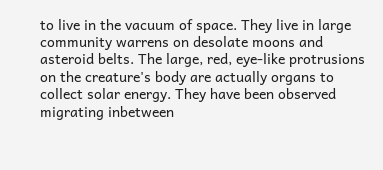to live in the vacuum of space. They live in large community warrens on desolate moons and asteroid belts. The large, red, eye-like protrusions on the creature's body are actually organs to collect solar energy. They have been observed migrating inbetween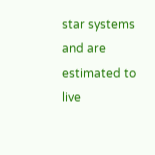star systems and are estimated to live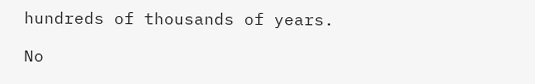hundreds of thousands of years.

No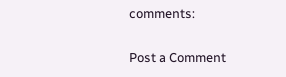comments:

Post a Comment